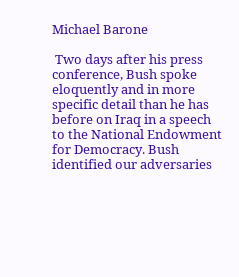Michael Barone

 Two days after his press conference, Bush spoke eloquently and in more specific detail than he has before on Iraq in a speech to the National Endowment for Democracy. Bush identified our adversaries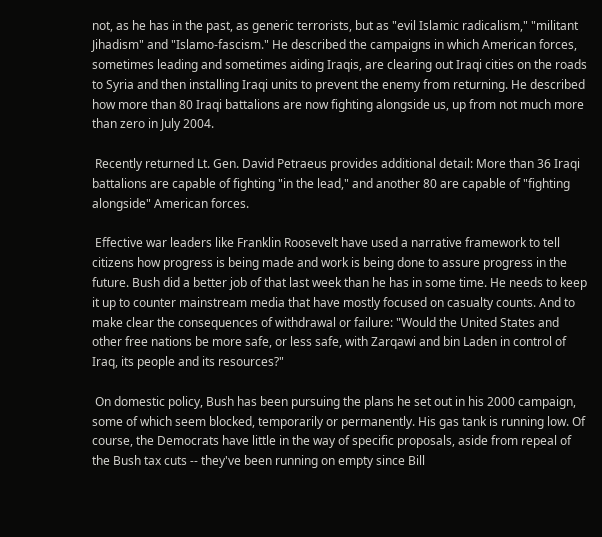not, as he has in the past, as generic terrorists, but as "evil Islamic radicalism," "militant Jihadism" and "Islamo-fascism." He described the campaigns in which American forces, sometimes leading and sometimes aiding Iraqis, are clearing out Iraqi cities on the roads to Syria and then installing Iraqi units to prevent the enemy from returning. He described how more than 80 Iraqi battalions are now fighting alongside us, up from not much more than zero in July 2004.

 Recently returned Lt. Gen. David Petraeus provides additional detail: More than 36 Iraqi battalions are capable of fighting "in the lead," and another 80 are capable of "fighting alongside" American forces.

 Effective war leaders like Franklin Roosevelt have used a narrative framework to tell citizens how progress is being made and work is being done to assure progress in the future. Bush did a better job of that last week than he has in some time. He needs to keep it up to counter mainstream media that have mostly focused on casualty counts. And to make clear the consequences of withdrawal or failure: "Would the United States and other free nations be more safe, or less safe, with Zarqawi and bin Laden in control of Iraq, its people and its resources?"

 On domestic policy, Bush has been pursuing the plans he set out in his 2000 campaign, some of which seem blocked, temporarily or permanently. His gas tank is running low. Of course, the Democrats have little in the way of specific proposals, aside from repeal of the Bush tax cuts -- they've been running on empty since Bill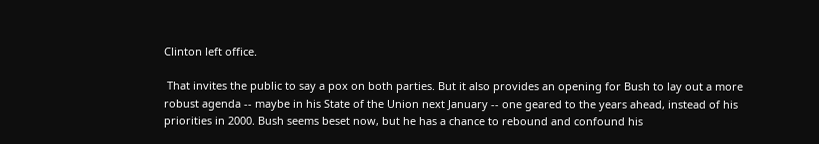Clinton left office.

 That invites the public to say a pox on both parties. But it also provides an opening for Bush to lay out a more robust agenda -- maybe in his State of the Union next January -- one geared to the years ahead, instead of his priorities in 2000. Bush seems beset now, but he has a chance to rebound and confound his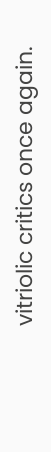vitriolic critics once again.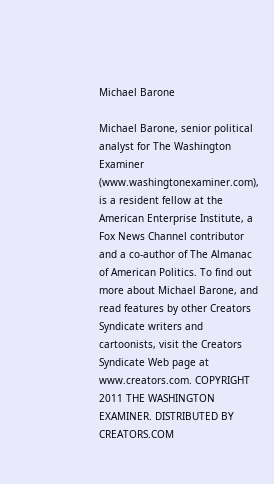Michael Barone

Michael Barone, senior political analyst for The Washington Examiner (www.washingtonexaminer.com), is a resident fellow at the American Enterprise Institute, a Fox News Channel contributor and a co-author of The Almanac of American Politics. To find out more about Michael Barone, and read features by other Creators Syndicate writers and cartoonists, visit the Creators Syndicate Web page at www.creators.com. COPYRIGHT 2011 THE WASHINGTON EXAMINER. DISTRIBUTED BY CREATORS.COM